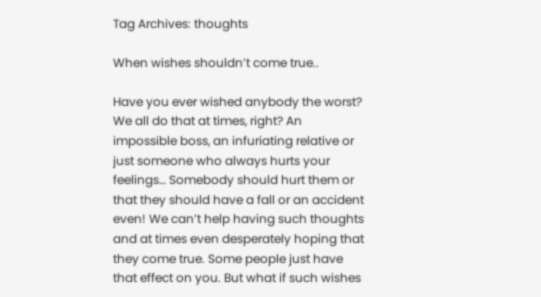Tag Archives: thoughts

When wishes shouldn’t come true..

Have you ever wished anybody the worst? We all do that at times, right? An impossible boss, an infuriating relative or just someone who always hurts your feelings… Somebody should hurt them or that they should have a fall or an accident even! We can’t help having such thoughts and at times even desperately hoping that they come true. Some people just have that effect on you. But what if such wishes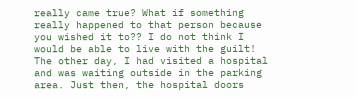really came true? What if something really happened to that person because you wished it to?? I do not think I would be able to live with the guilt! The other day, I had visited a hospital and was waiting outside in the parking area. Just then, the hospital doors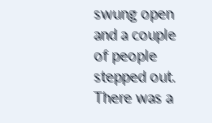swung open and a couple of people stepped out. There was a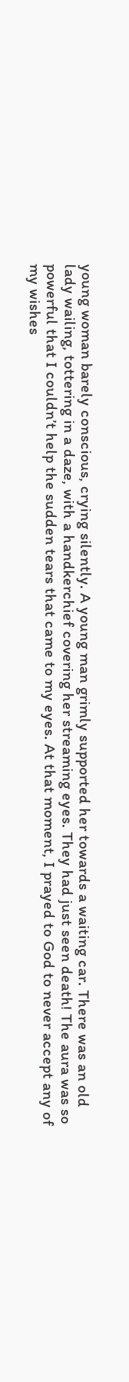young woman barely conscious, crying silently. A young man grimly supported her towards a waiting car. There was an old lady wailing, tottering in a daze, with a handkerchief covering her streaming eyes. They had just seen death! The aura was so powerful that I couldn’t help the sudden tears that came to my eyes. At that moment, I prayed to God to never accept any of my wishes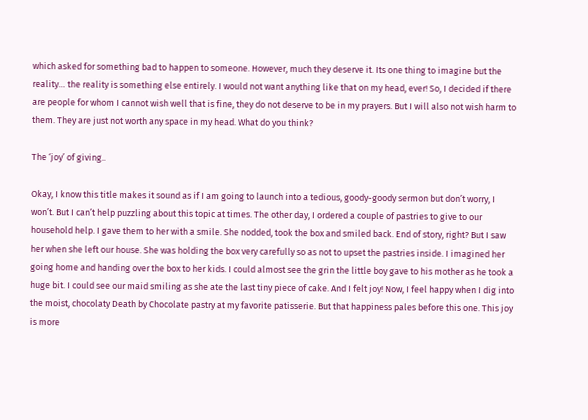which asked for something bad to happen to someone. However, much they deserve it. Its one thing to imagine but the reality… the reality is something else entirely. I would not want anything like that on my head, ever! So, I decided if there are people for whom I cannot wish well that is fine, they do not deserve to be in my prayers. But I will also not wish harm to them. They are just not worth any space in my head. What do you think?

The ‘joy’ of giving..

Okay, I know this title makes it sound as if I am going to launch into a tedious, goody-goody sermon but don’t worry, I won’t. But I can’t help puzzling about this topic at times. The other day, I ordered a couple of pastries to give to our household help. I gave them to her with a smile. She nodded, took the box and smiled back. End of story, right? But I saw her when she left our house. She was holding the box very carefully so as not to upset the pastries inside. I imagined her going home and handing over the box to her kids. I could almost see the grin the little boy gave to his mother as he took a huge bit. I could see our maid smiling as she ate the last tiny piece of cake. And I felt joy! Now, I feel happy when I dig into the moist, chocolaty Death by Chocolate pastry at my favorite patisserie. But that happiness pales before this one. This joy is more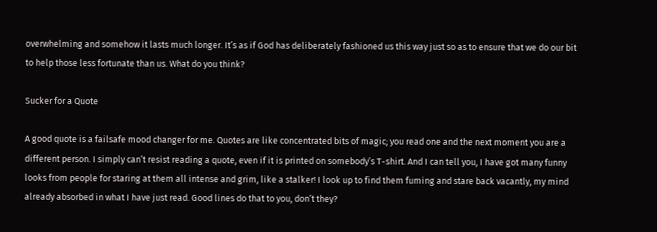overwhelming and somehow it lasts much longer. It’s as if God has deliberately fashioned us this way just so as to ensure that we do our bit to help those less fortunate than us. What do you think?

Sucker for a Quote

A good quote is a failsafe mood changer for me. Quotes are like concentrated bits of magic; you read one and the next moment you are a different person. I simply can’t resist reading a quote, even if it is printed on somebody’s T-shirt. And I can tell you, I have got many funny looks from people for staring at them all intense and grim, like a stalker! I look up to find them fuming and stare back vacantly, my mind already absorbed in what I have just read. Good lines do that to you, don’t they?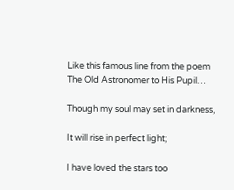Like this famous line from the poem The Old Astronomer to His Pupil…

Though my soul may set in darkness,

It will rise in perfect light;

I have loved the stars too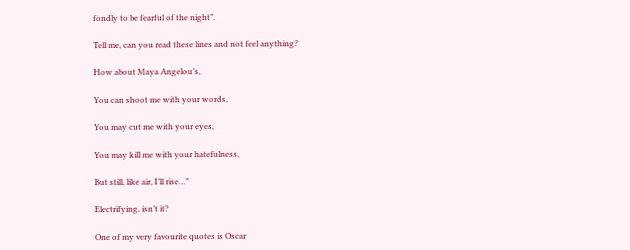fondly to be fearful of the night”.

Tell me, can you read these lines and not feel anything?

How about Maya Angelou’s,

You can shoot me with your words,

You may cut me with your eyes,

You may kill me with your hatefulness,

But still, like air, I’ll rise…”

Electrifying, isn’t it?

One of my very favourite quotes is Oscar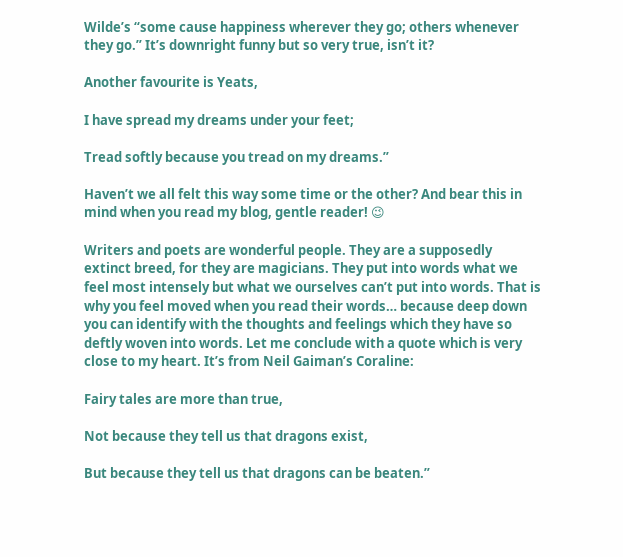Wilde’s “some cause happiness wherever they go; others whenever they go.” It’s downright funny but so very true, isn’t it?

Another favourite is Yeats,

I have spread my dreams under your feet;

Tread softly because you tread on my dreams.”

Haven’t we all felt this way some time or the other? And bear this in mind when you read my blog, gentle reader! 😉

Writers and poets are wonderful people. They are a supposedly extinct breed, for they are magicians. They put into words what we feel most intensely but what we ourselves can’t put into words. That is why you feel moved when you read their words… because deep down you can identify with the thoughts and feelings which they have so deftly woven into words. Let me conclude with a quote which is very close to my heart. It’s from Neil Gaiman’s Coraline:

Fairy tales are more than true,

Not because they tell us that dragons exist,

But because they tell us that dragons can be beaten.”